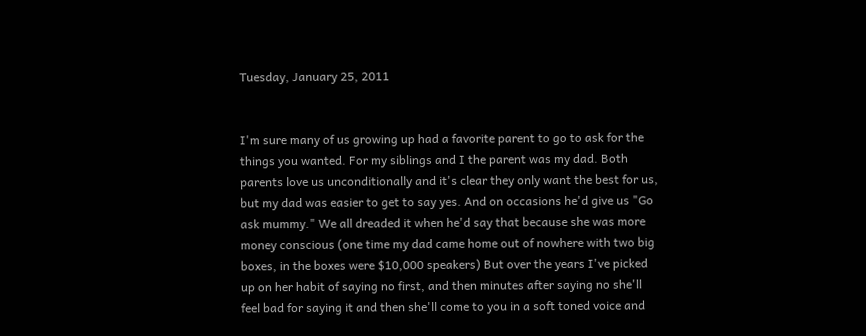Tuesday, January 25, 2011


I'm sure many of us growing up had a favorite parent to go to ask for the things you wanted. For my siblings and I the parent was my dad. Both parents love us unconditionally and it's clear they only want the best for us, but my dad was easier to get to say yes. And on occasions he'd give us "Go ask mummy." We all dreaded it when he'd say that because she was more money conscious (one time my dad came home out of nowhere with two big boxes, in the boxes were $10,000 speakers) But over the years I've picked up on her habit of saying no first, and then minutes after saying no she'll feel bad for saying it and then she'll come to you in a soft toned voice and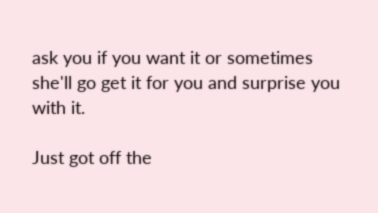ask you if you want it or sometimes she'll go get it for you and surprise you with it.

Just got off the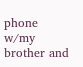phone w/my brother and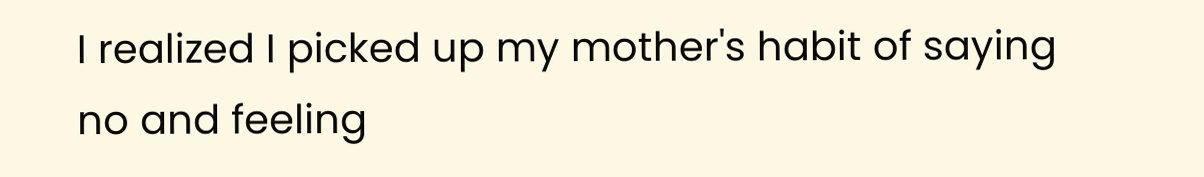I realized I picked up my mother's habit of saying no and feeling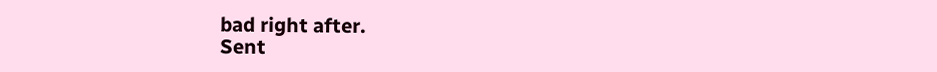bad right after.
Sent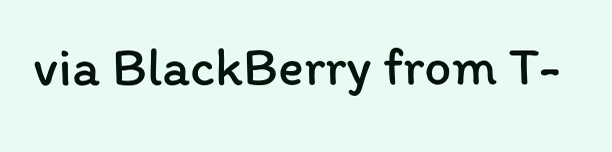via BlackBerry from T-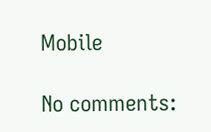Mobile

No comments: